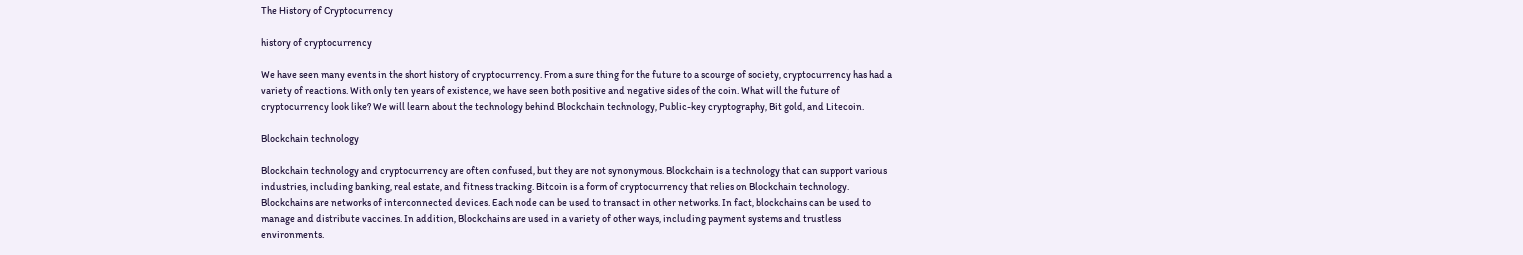The History of Cryptocurrency

history of cryptocurrency

We have seen many events in the short history of cryptocurrency. From a sure thing for the future to a scourge of society, cryptocurrency has had a variety of reactions. With only ten years of existence, we have seen both positive and negative sides of the coin. What will the future of cryptocurrency look like? We will learn about the technology behind Blockchain technology, Public-key cryptography, Bit gold, and Litecoin.

Blockchain technology

Blockchain technology and cryptocurrency are often confused, but they are not synonymous. Blockchain is a technology that can support various industries, including banking, real estate, and fitness tracking. Bitcoin is a form of cryptocurrency that relies on Blockchain technology. Blockchains are networks of interconnected devices. Each node can be used to transact in other networks. In fact, blockchains can be used to manage and distribute vaccines. In addition, Blockchains are used in a variety of other ways, including payment systems and trustless environments.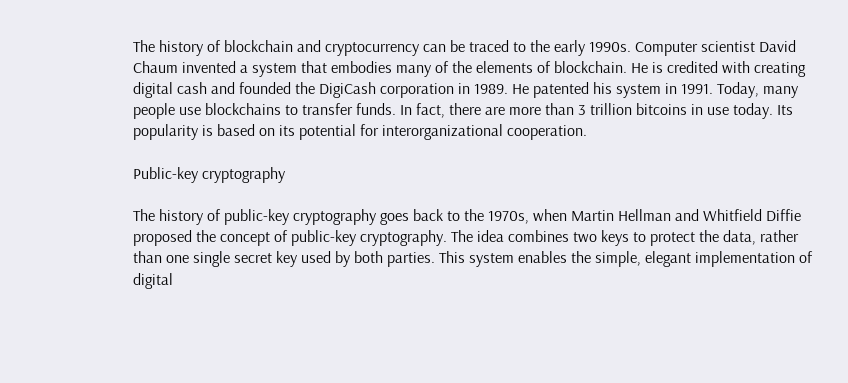The history of blockchain and cryptocurrency can be traced to the early 1990s. Computer scientist David Chaum invented a system that embodies many of the elements of blockchain. He is credited with creating digital cash and founded the DigiCash corporation in 1989. He patented his system in 1991. Today, many people use blockchains to transfer funds. In fact, there are more than 3 trillion bitcoins in use today. Its popularity is based on its potential for interorganizational cooperation.

Public-key cryptography

The history of public-key cryptography goes back to the 1970s, when Martin Hellman and Whitfield Diffie proposed the concept of public-key cryptography. The idea combines two keys to protect the data, rather than one single secret key used by both parties. This system enables the simple, elegant implementation of digital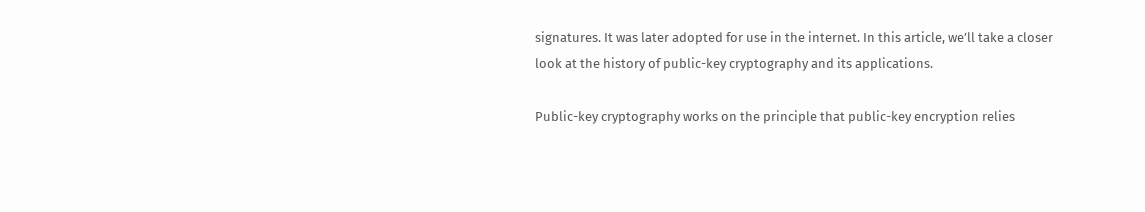signatures. It was later adopted for use in the internet. In this article, we’ll take a closer look at the history of public-key cryptography and its applications.

Public-key cryptography works on the principle that public-key encryption relies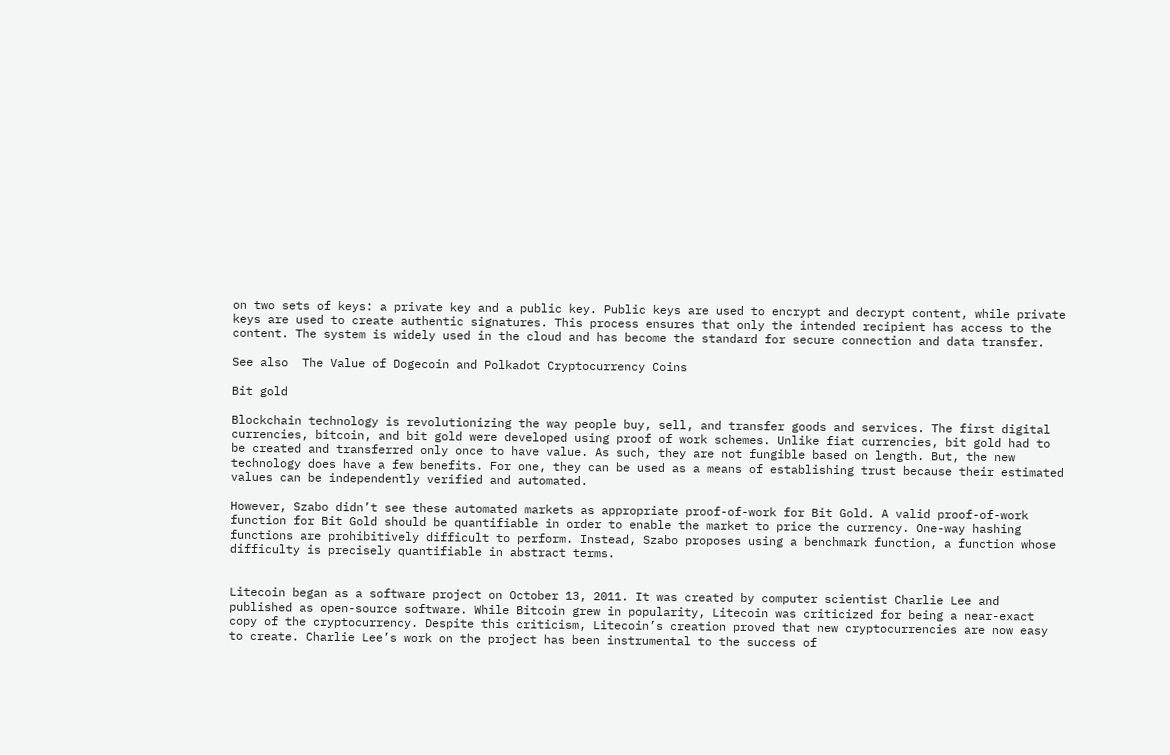on two sets of keys: a private key and a public key. Public keys are used to encrypt and decrypt content, while private keys are used to create authentic signatures. This process ensures that only the intended recipient has access to the content. The system is widely used in the cloud and has become the standard for secure connection and data transfer.

See also  The Value of Dogecoin and Polkadot Cryptocurrency Coins

Bit gold

Blockchain technology is revolutionizing the way people buy, sell, and transfer goods and services. The first digital currencies, bitcoin, and bit gold were developed using proof of work schemes. Unlike fiat currencies, bit gold had to be created and transferred only once to have value. As such, they are not fungible based on length. But, the new technology does have a few benefits. For one, they can be used as a means of establishing trust because their estimated values can be independently verified and automated.

However, Szabo didn’t see these automated markets as appropriate proof-of-work for Bit Gold. A valid proof-of-work function for Bit Gold should be quantifiable in order to enable the market to price the currency. One-way hashing functions are prohibitively difficult to perform. Instead, Szabo proposes using a benchmark function, a function whose difficulty is precisely quantifiable in abstract terms.


Litecoin began as a software project on October 13, 2011. It was created by computer scientist Charlie Lee and published as open-source software. While Bitcoin grew in popularity, Litecoin was criticized for being a near-exact copy of the cryptocurrency. Despite this criticism, Litecoin’s creation proved that new cryptocurrencies are now easy to create. Charlie Lee’s work on the project has been instrumental to the success of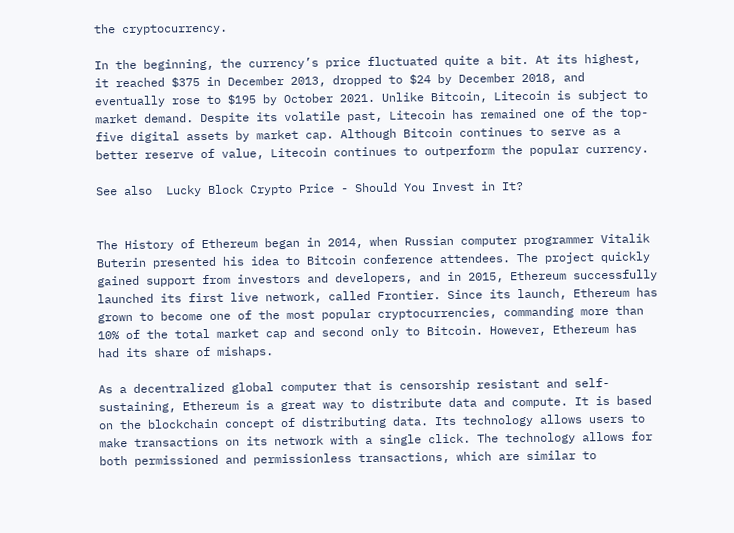the cryptocurrency.

In the beginning, the currency’s price fluctuated quite a bit. At its highest, it reached $375 in December 2013, dropped to $24 by December 2018, and eventually rose to $195 by October 2021. Unlike Bitcoin, Litecoin is subject to market demand. Despite its volatile past, Litecoin has remained one of the top-five digital assets by market cap. Although Bitcoin continues to serve as a better reserve of value, Litecoin continues to outperform the popular currency.

See also  Lucky Block Crypto Price - Should You Invest in It?


The History of Ethereum began in 2014, when Russian computer programmer Vitalik Buterin presented his idea to Bitcoin conference attendees. The project quickly gained support from investors and developers, and in 2015, Ethereum successfully launched its first live network, called Frontier. Since its launch, Ethereum has grown to become one of the most popular cryptocurrencies, commanding more than 10% of the total market cap and second only to Bitcoin. However, Ethereum has had its share of mishaps.

As a decentralized global computer that is censorship resistant and self-sustaining, Ethereum is a great way to distribute data and compute. It is based on the blockchain concept of distributing data. Its technology allows users to make transactions on its network with a single click. The technology allows for both permissioned and permissionless transactions, which are similar to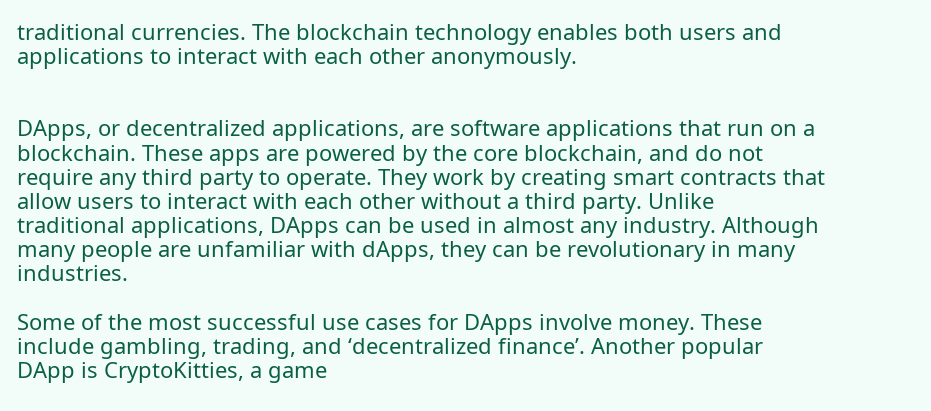traditional currencies. The blockchain technology enables both users and applications to interact with each other anonymously.


DApps, or decentralized applications, are software applications that run on a blockchain. These apps are powered by the core blockchain, and do not require any third party to operate. They work by creating smart contracts that allow users to interact with each other without a third party. Unlike traditional applications, DApps can be used in almost any industry. Although many people are unfamiliar with dApps, they can be revolutionary in many industries.

Some of the most successful use cases for DApps involve money. These include gambling, trading, and ‘decentralized finance’. Another popular DApp is CryptoKitties, a game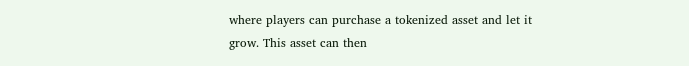where players can purchase a tokenized asset and let it grow. This asset can then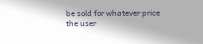be sold for whatever price the user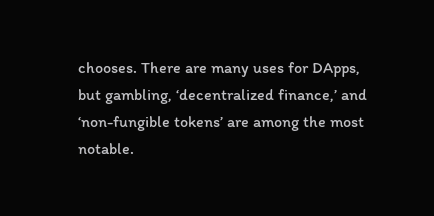chooses. There are many uses for DApps, but gambling, ‘decentralized finance,’ and ‘non-fungible tokens’ are among the most notable.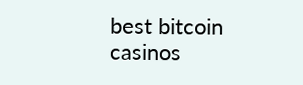best bitcoin casinos